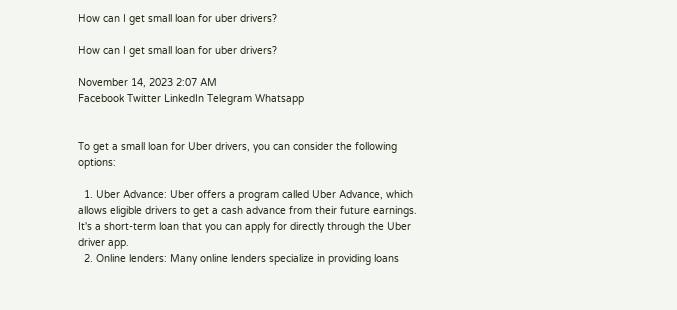How can I get small loan for uber drivers?

How can I get small loan for uber drivers?

November 14, 2023 2:07 AM
Facebook Twitter LinkedIn Telegram Whatsapp


To get a small loan for Uber drivers, you can consider the following options:

  1. Uber Advance: Uber offers a program called Uber Advance, which allows eligible drivers to get a cash advance from their future earnings. It's a short-term loan that you can apply for directly through the Uber driver app.
  2. Online lenders: Many online lenders specialize in providing loans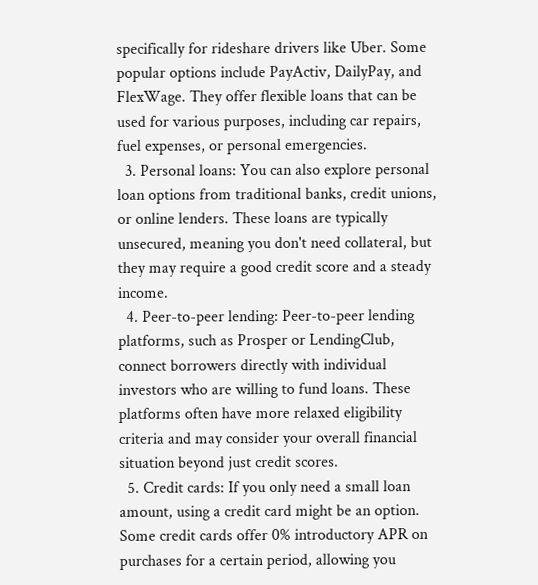specifically for rideshare drivers like Uber. Some popular options include PayActiv, DailyPay, and FlexWage. They offer flexible loans that can be used for various purposes, including car repairs, fuel expenses, or personal emergencies.
  3. Personal loans: You can also explore personal loan options from traditional banks, credit unions, or online lenders. These loans are typically unsecured, meaning you don't need collateral, but they may require a good credit score and a steady income.
  4. Peer-to-peer lending: Peer-to-peer lending platforms, such as Prosper or LendingClub, connect borrowers directly with individual investors who are willing to fund loans. These platforms often have more relaxed eligibility criteria and may consider your overall financial situation beyond just credit scores.
  5. Credit cards: If you only need a small loan amount, using a credit card might be an option. Some credit cards offer 0% introductory APR on purchases for a certain period, allowing you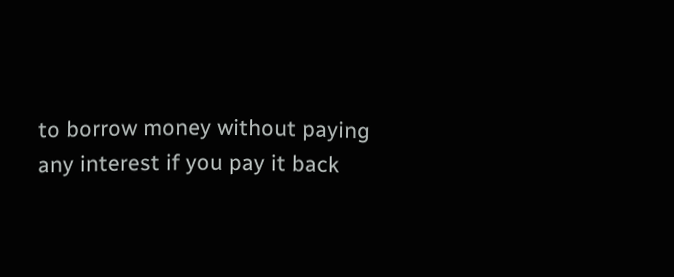to borrow money without paying any interest if you pay it back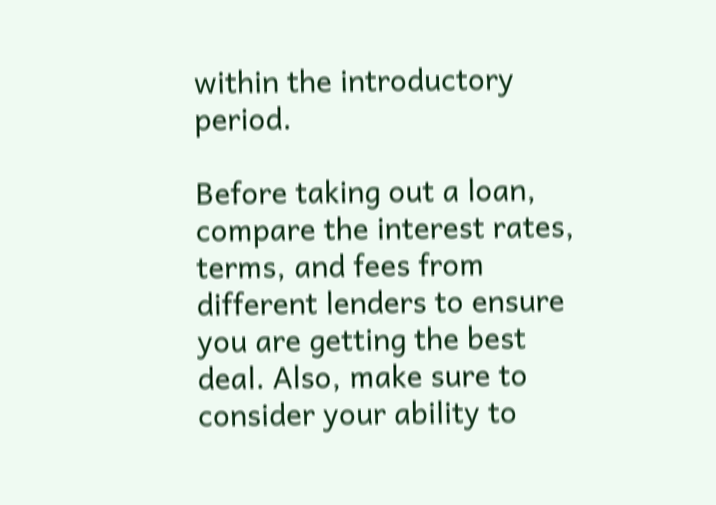within the introductory period.

Before taking out a loan, compare the interest rates, terms, and fees from different lenders to ensure you are getting the best deal. Also, make sure to consider your ability to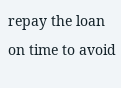repay the loan on time to avoid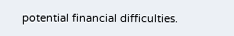potential financial difficulties.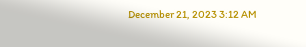December 21, 2023 3:12 AM